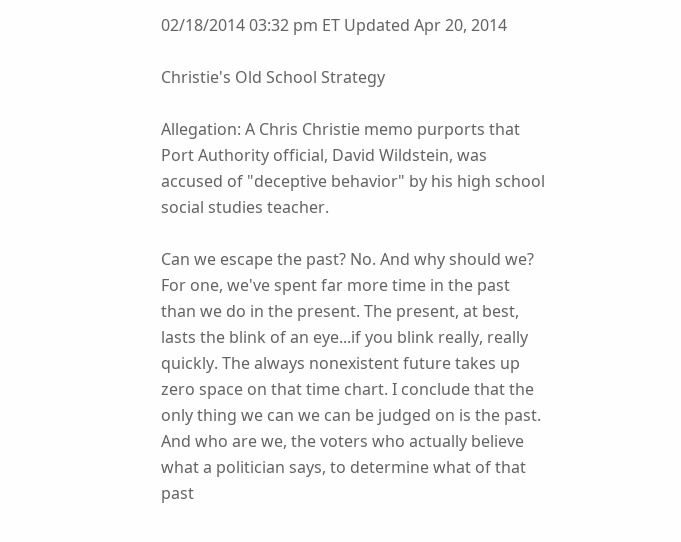02/18/2014 03:32 pm ET Updated Apr 20, 2014

Christie's Old School Strategy

Allegation: A Chris Christie memo purports that Port Authority official, David Wildstein, was accused of "deceptive behavior" by his high school social studies teacher.

Can we escape the past? No. And why should we? For one, we've spent far more time in the past than we do in the present. The present, at best, lasts the blink of an eye...if you blink really, really quickly. The always nonexistent future takes up zero space on that time chart. I conclude that the only thing we can we can be judged on is the past. And who are we, the voters who actually believe what a politician says, to determine what of that past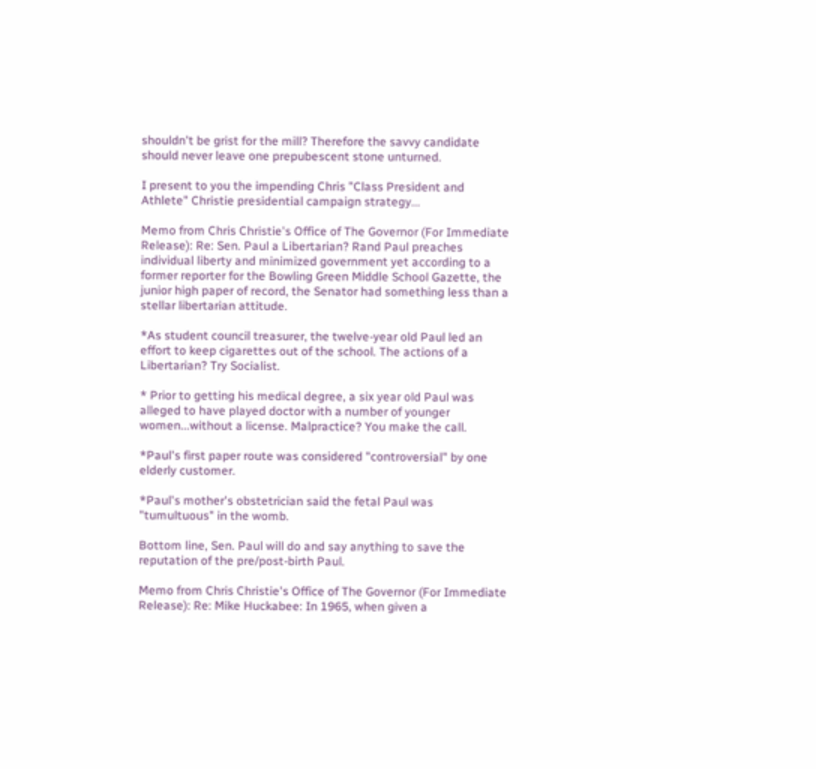shouldn't be grist for the mill? Therefore the savvy candidate should never leave one prepubescent stone unturned.

I present to you the impending Chris "Class President and Athlete" Christie presidential campaign strategy...

Memo from Chris Christie's Office of The Governor (For Immediate Release): Re: Sen. Paul a Libertarian? Rand Paul preaches individual liberty and minimized government yet according to a former reporter for the Bowling Green Middle School Gazette, the junior high paper of record, the Senator had something less than a stellar libertarian attitude.

*As student council treasurer, the twelve-year old Paul led an effort to keep cigarettes out of the school. The actions of a Libertarian? Try Socialist.

* Prior to getting his medical degree, a six year old Paul was alleged to have played doctor with a number of younger women...without a license. Malpractice? You make the call.

*Paul's first paper route was considered "controversial" by one elderly customer.

*Paul's mother's obstetrician said the fetal Paul was "tumultuous" in the womb.

Bottom line, Sen. Paul will do and say anything to save the reputation of the pre/post-birth Paul.

Memo from Chris Christie's Office of The Governor (For Immediate Release): Re: Mike Huckabee: In 1965, when given a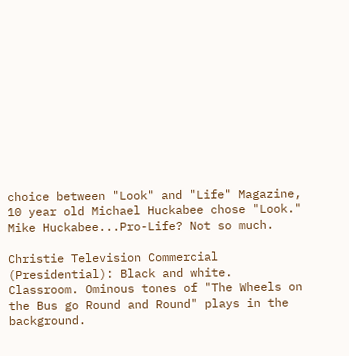choice between "Look" and "Life" Magazine, 10 year old Michael Huckabee chose "Look." Mike Huckabee...Pro-Life? Not so much.

Christie Television Commercial (Presidential): Black and white. Classroom. Ominous tones of "The Wheels on the Bus go Round and Round" plays in the background.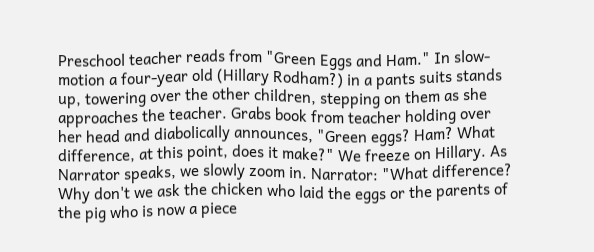Preschool teacher reads from "Green Eggs and Ham." In slow-motion a four-year old (Hillary Rodham?) in a pants suits stands up, towering over the other children, stepping on them as she approaches the teacher. Grabs book from teacher holding over her head and diabolically announces, "Green eggs? Ham? What difference, at this point, does it make?" We freeze on Hillary. As Narrator speaks, we slowly zoom in. Narrator: "What difference? Why don't we ask the chicken who laid the eggs or the parents of the pig who is now a piece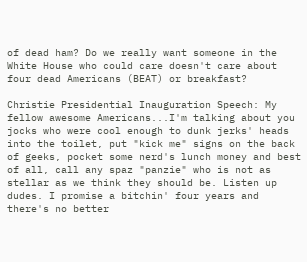of dead ham? Do we really want someone in the White House who could care doesn't care about four dead Americans (BEAT) or breakfast?

Christie Presidential Inauguration Speech: My fellow awesome Americans...I'm talking about you jocks who were cool enough to dunk jerks' heads into the toilet, put "kick me" signs on the back of geeks, pocket some nerd's lunch money and best of all, call any spaz "panzie" who is not as stellar as we think they should be. Listen up dudes. I promise a bitchin' four years and there's no better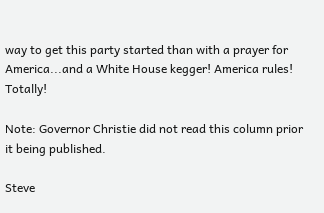way to get this party started than with a prayer for America...and a White House kegger! America rules! Totally!

Note: Governor Christie did not read this column prior it being published.

Steve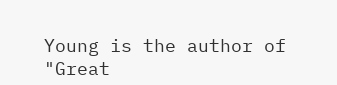Young is the author of "Great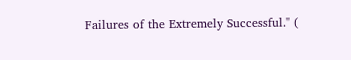Failures of the Extremely Successful." (